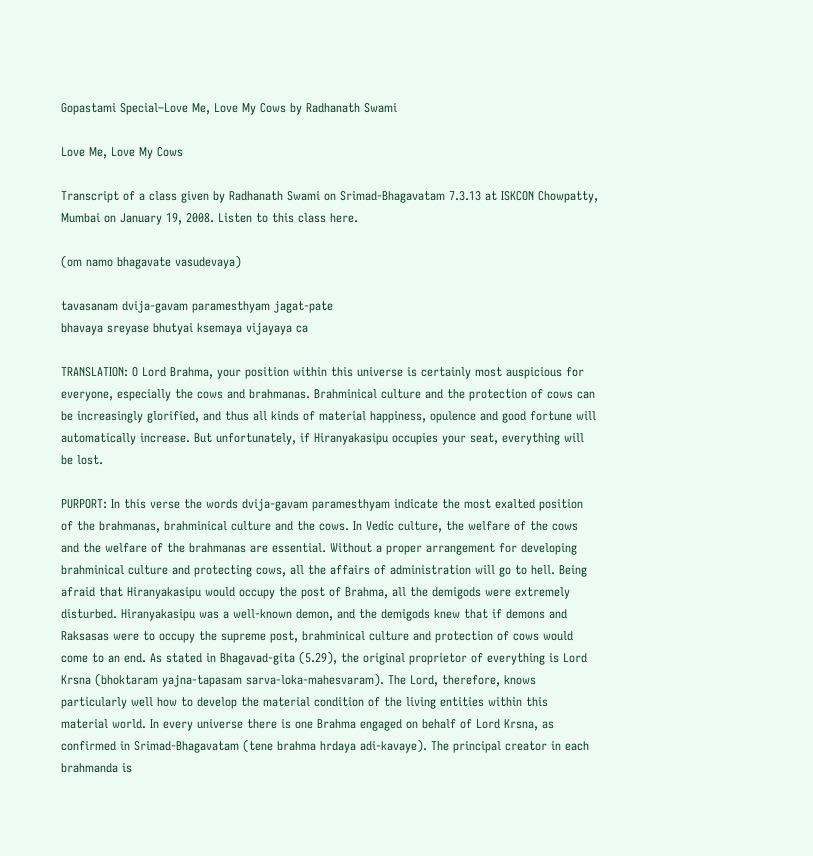Gopastami Special–Love Me, Love My Cows by Radhanath Swami

Love Me, Love My Cows

Transcript of a class given by Radhanath Swami on Srimad-Bhagavatam 7.3.13 at ISKCON Chowpatty, Mumbai on January 19, 2008. Listen to this class here.

(om namo bhagavate vasudevaya)

tavasanam dvija-gavam paramesthyam jagat-pate
bhavaya sreyase bhutyai ksemaya vijayaya ca

TRANSLATION: O Lord Brahma, your position within this universe is certainly most auspicious for everyone, especially the cows and brahmanas. Brahminical culture and the protection of cows can be increasingly glorified, and thus all kinds of material happiness, opulence and good fortune will automatically increase. But unfortunately, if Hiranyakasipu occupies your seat, everything will be lost.

PURPORT: In this verse the words dvija-gavam paramesthyam indicate the most exalted position of the brahmanas, brahminical culture and the cows. In Vedic culture, the welfare of the cows and the welfare of the brahmanas are essential. Without a proper arrangement for developing brahminical culture and protecting cows, all the affairs of administration will go to hell. Being afraid that Hiranyakasipu would occupy the post of Brahma, all the demigods were extremely disturbed. Hiranyakasipu was a well-known demon, and the demigods knew that if demons and Raksasas were to occupy the supreme post, brahminical culture and protection of cows would come to an end. As stated in Bhagavad-gita (5.29), the original proprietor of everything is Lord Krsna (bhoktaram yajna-tapasam sarva-loka-mahesvaram). The Lord, therefore, knows particularly well how to develop the material condition of the living entities within this material world. In every universe there is one Brahma engaged on behalf of Lord Krsna, as confirmed in Srimad-Bhagavatam (tene brahma hrdaya adi-kavaye). The principal creator in each brahmanda is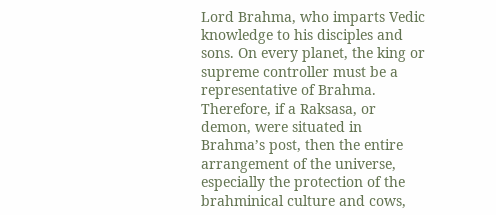Lord Brahma, who imparts Vedic knowledge to his disciples and sons. On every planet, the king or supreme controller must be a representative of Brahma. Therefore, if a Raksasa, or demon, were situated in Brahma’s post, then the entire arrangement of the universe, especially the protection of the brahminical culture and cows,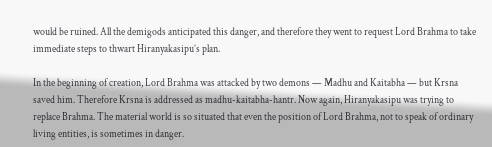would be ruined. All the demigods anticipated this danger, and therefore they went to request Lord Brahma to take immediate steps to thwart Hiranyakasipu’s plan.

In the beginning of creation, Lord Brahma was attacked by two demons — Madhu and Kaitabha — but Krsna saved him. Therefore Krsna is addressed as madhu-kaitabha-hantr. Now again, Hiranyakasipu was trying to replace Brahma. The material world is so situated that even the position of Lord Brahma, not to speak of ordinary living entities, is sometimes in danger.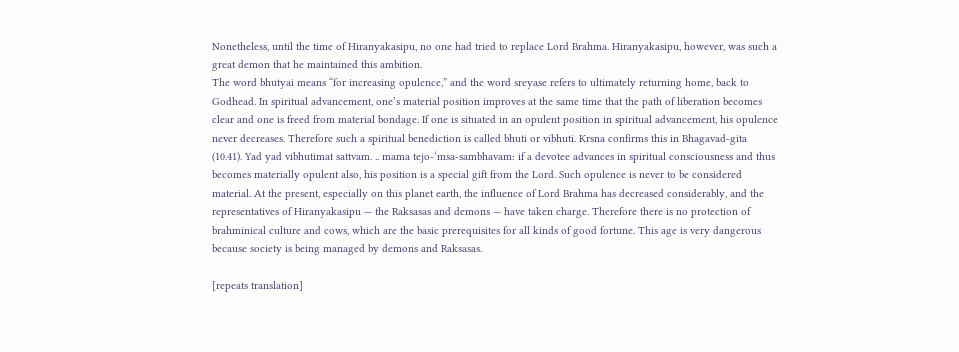Nonetheless, until the time of Hiranyakasipu, no one had tried to replace Lord Brahma. Hiranyakasipu, however, was such a great demon that he maintained this ambition.
The word bhutyai means “for increasing opulence,” and the word sreyase refers to ultimately returning home, back to Godhead. In spiritual advancement, one’s material position improves at the same time that the path of liberation becomes clear and one is freed from material bondage. If one is situated in an opulent position in spiritual advancement, his opulence never decreases. Therefore such a spiritual benediction is called bhuti or vibhuti. Krsna confirms this in Bhagavad-gita (10.41). Yad yad vibhutimat sattvam. .. mama tejo-‘msa-sambhavam: if a devotee advances in spiritual consciousness and thus becomes materially opulent also, his position is a special gift from the Lord. Such opulence is never to be considered material. At the present, especially on this planet earth, the influence of Lord Brahma has decreased considerably, and the representatives of Hiranyakasipu — the Raksasas and demons — have taken charge. Therefore there is no protection of brahminical culture and cows, which are the basic prerequisites for all kinds of good fortune. This age is very dangerous because society is being managed by demons and Raksasas.

[repeats translation]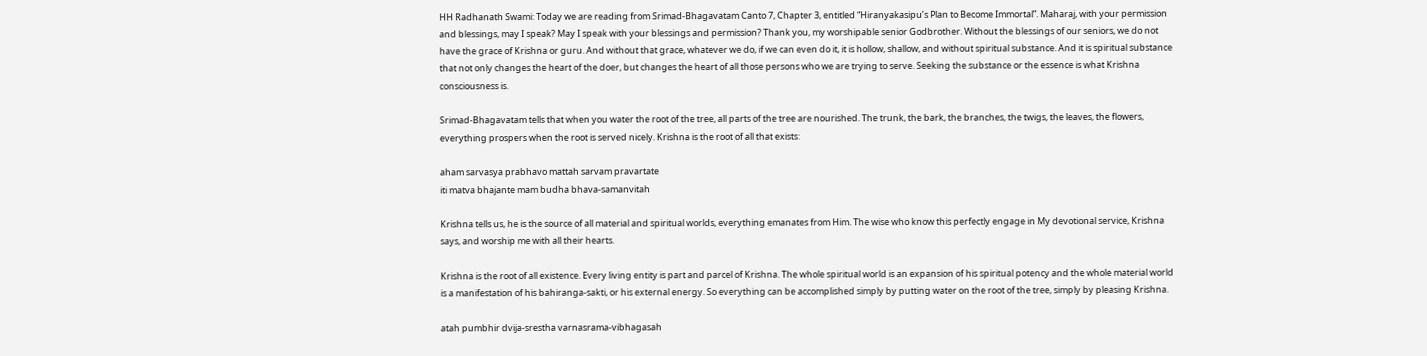HH Radhanath Swami: Today we are reading from Srimad-Bhagavatam Canto 7, Chapter 3, entitled “Hiranyakasipu’s Plan to Become Immortal”. Maharaj, with your permission and blessings, may I speak? May I speak with your blessings and permission? Thank you, my worshipable senior Godbrother. Without the blessings of our seniors, we do not have the grace of Krishna or guru. And without that grace, whatever we do, if we can even do it, it is hollow, shallow, and without spiritual substance. And it is spiritual substance that not only changes the heart of the doer, but changes the heart of all those persons who we are trying to serve. Seeking the substance or the essence is what Krishna consciousness is.

Srimad-Bhagavatam tells that when you water the root of the tree, all parts of the tree are nourished. The trunk, the bark, the branches, the twigs, the leaves, the flowers, everything prospers when the root is served nicely. Krishna is the root of all that exists:

aham sarvasya prabhavo mattah sarvam pravartate
iti matva bhajante mam budha bhava-samanvitah

Krishna tells us, he is the source of all material and spiritual worlds, everything emanates from Him. The wise who know this perfectly engage in My devotional service, Krishna says, and worship me with all their hearts.

Krishna is the root of all existence. Every living entity is part and parcel of Krishna. The whole spiritual world is an expansion of his spiritual potency and the whole material world is a manifestation of his bahiranga-sakti, or his external energy. So everything can be accomplished simply by putting water on the root of the tree, simply by pleasing Krishna.

atah pumbhir dvija-srestha varnasrama-vibhagasah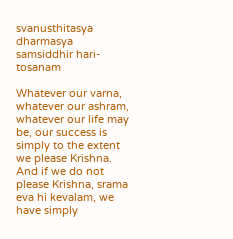svanusthitasya dharmasya samsiddhir hari-tosanam

Whatever our varna, whatever our ashram, whatever our life may be, our success is simply to the extent we please Krishna. And if we do not please Krishna, srama eva hi kevalam, we have simply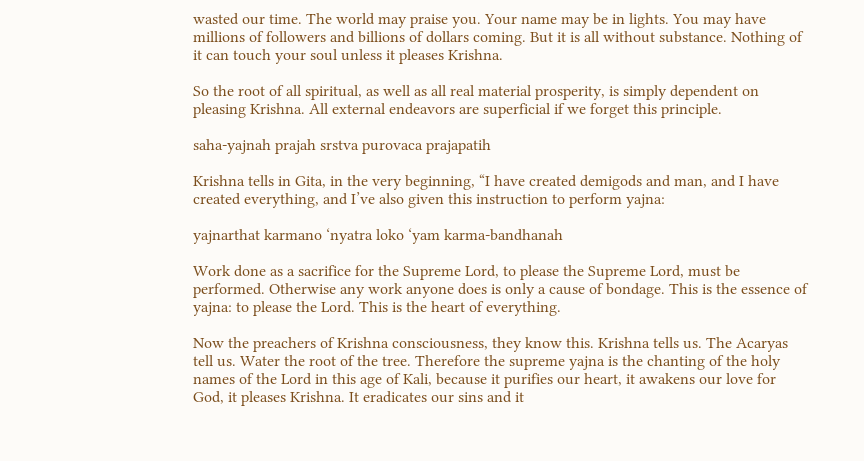wasted our time. The world may praise you. Your name may be in lights. You may have millions of followers and billions of dollars coming. But it is all without substance. Nothing of it can touch your soul unless it pleases Krishna.

So the root of all spiritual, as well as all real material prosperity, is simply dependent on pleasing Krishna. All external endeavors are superficial if we forget this principle.

saha-yajnah prajah srstva purovaca prajapatih

Krishna tells in Gita, in the very beginning, “I have created demigods and man, and I have created everything, and I’ve also given this instruction to perform yajna:

yajnarthat karmano ‘nyatra loko ‘yam karma-bandhanah

Work done as a sacrifice for the Supreme Lord, to please the Supreme Lord, must be performed. Otherwise any work anyone does is only a cause of bondage. This is the essence of yajna: to please the Lord. This is the heart of everything.

Now the preachers of Krishna consciousness, they know this. Krishna tells us. The Acaryas tell us. Water the root of the tree. Therefore the supreme yajna is the chanting of the holy names of the Lord in this age of Kali, because it purifies our heart, it awakens our love for God, it pleases Krishna. It eradicates our sins and it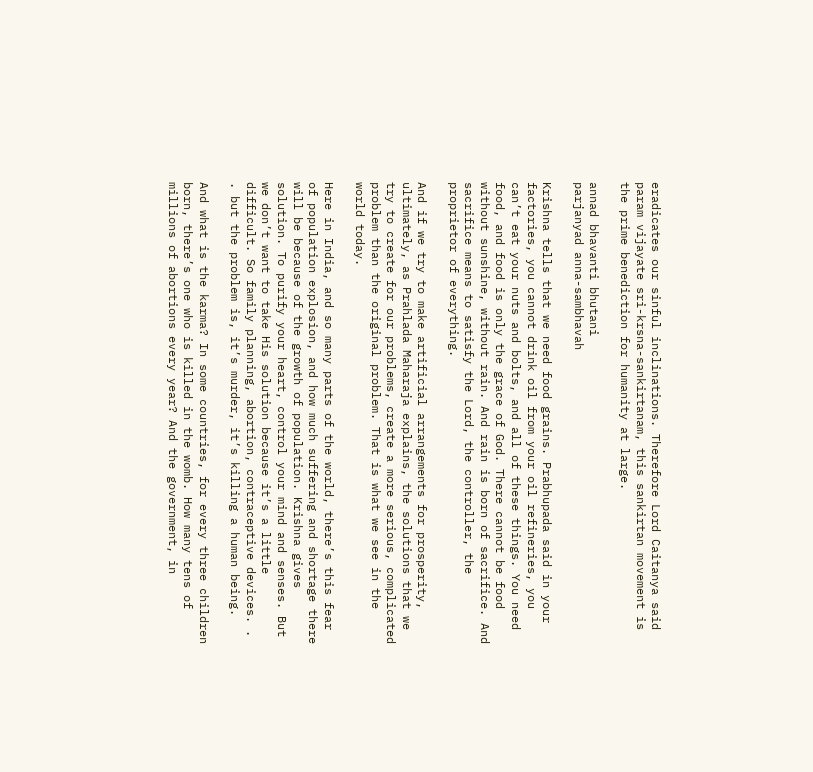eradicates our sinful inclinations. Therefore Lord Caitanya said param vijayate sri-krsna-sankirtanam, this sankirtan movement is the prime benediction for humanity at large.

annad bhavanti bhutani
parjanyad anna-sambhavah

Krishna tells that we need food grains. Prabhupada said in your factories, you cannot drink oil from your oil refineries, you can’t eat your nuts and bolts, and all of these things. You need food, and food is only the grace of God. There cannot be food without sunshine, without rain. And rain is born of sacrifice. And sacrifice means to satisfy the Lord, the controller, the proprietor of everything.

And if we try to make artificial arrangements for prosperity, ultimately, as Prahlada Maharaja explains, the solutions that we try to create for our problems, create a more serious, complicated problem than the original problem. That is what we see in the world today.

Here in India, and so many parts of the world, there’s this fear of population explosion, and how much suffering and shortage there will be because of the growth of population. Krishna gives solution. To purify your heart, control your mind and senses. But we don’t want to take His solution because it’s a little difficult. So family planning, abortion, contraceptive devices. . . but the problem is, it’s murder, it’s killing a human being.

And what is the karma? In some countries, for every three children born, there’s one who is killed in the womb. How many tens of millions of abortions every year? And the government, in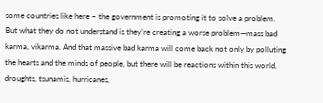some countries like here – the government is promoting it to solve a problem. But what they do not understand is they’re creating a worse problem—mass bad karma, vikarma. And that massive bad karma will come back not only by polluting the hearts and the minds of people, but there will be reactions within this world, droughts, tsunamis, hurricanes,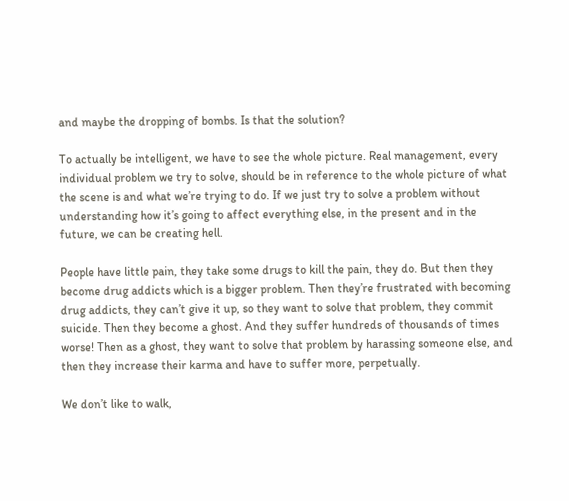and maybe the dropping of bombs. Is that the solution?

To actually be intelligent, we have to see the whole picture. Real management, every individual problem we try to solve, should be in reference to the whole picture of what the scene is and what we’re trying to do. If we just try to solve a problem without understanding how it’s going to affect everything else, in the present and in the future, we can be creating hell.

People have little pain, they take some drugs to kill the pain, they do. But then they become drug addicts which is a bigger problem. Then they’re frustrated with becoming drug addicts, they can’t give it up, so they want to solve that problem, they commit suicide. Then they become a ghost. And they suffer hundreds of thousands of times worse! Then as a ghost, they want to solve that problem by harassing someone else, and then they increase their karma and have to suffer more, perpetually.

We don’t like to walk,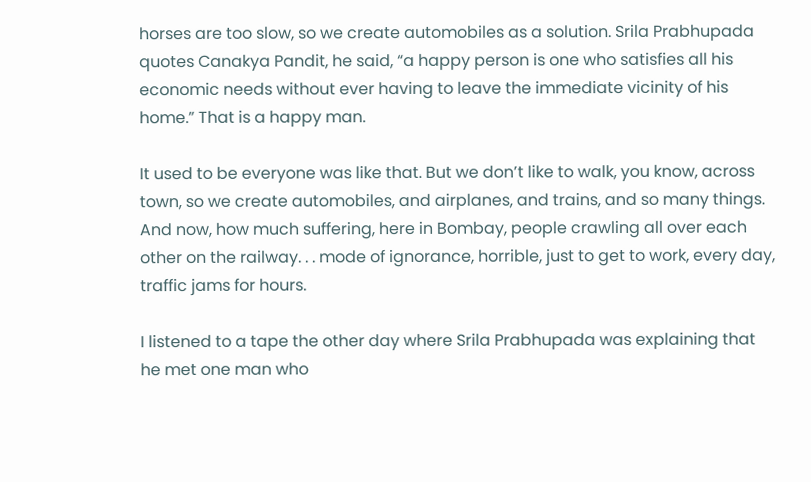horses are too slow, so we create automobiles as a solution. Srila Prabhupada quotes Canakya Pandit, he said, “a happy person is one who satisfies all his economic needs without ever having to leave the immediate vicinity of his home.” That is a happy man.

It used to be everyone was like that. But we don’t like to walk, you know, across town, so we create automobiles, and airplanes, and trains, and so many things. And now, how much suffering, here in Bombay, people crawling all over each other on the railway. . . mode of ignorance, horrible, just to get to work, every day, traffic jams for hours.

I listened to a tape the other day where Srila Prabhupada was explaining that he met one man who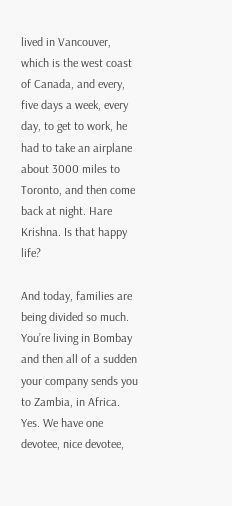lived in Vancouver, which is the west coast of Canada, and every, five days a week, every day, to get to work, he had to take an airplane about 3000 miles to Toronto, and then come back at night. Hare Krishna. Is that happy life?

And today, families are being divided so much. You’re living in Bombay and then all of a sudden your company sends you to Zambia, in Africa. Yes. We have one devotee, nice devotee,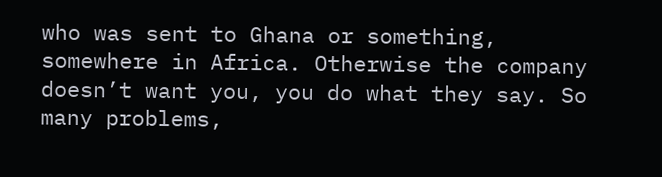who was sent to Ghana or something, somewhere in Africa. Otherwise the company doesn’t want you, you do what they say. So many problems,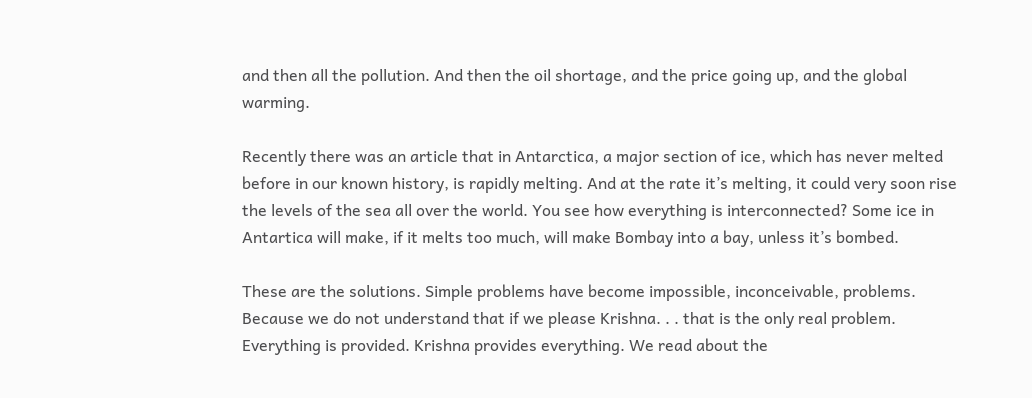and then all the pollution. And then the oil shortage, and the price going up, and the global warming.

Recently there was an article that in Antarctica, a major section of ice, which has never melted before in our known history, is rapidly melting. And at the rate it’s melting, it could very soon rise the levels of the sea all over the world. You see how everything is interconnected? Some ice in Antartica will make, if it melts too much, will make Bombay into a bay, unless it’s bombed.

These are the solutions. Simple problems have become impossible, inconceivable, problems. Because we do not understand that if we please Krishna. . . that is the only real problem. Everything is provided. Krishna provides everything. We read about the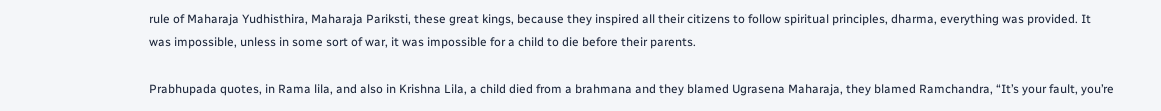rule of Maharaja Yudhisthira, Maharaja Pariksti, these great kings, because they inspired all their citizens to follow spiritual principles, dharma, everything was provided. It was impossible, unless in some sort of war, it was impossible for a child to die before their parents.

Prabhupada quotes, in Rama lila, and also in Krishna Lila, a child died from a brahmana and they blamed Ugrasena Maharaja, they blamed Ramchandra, “It’s your fault, you’re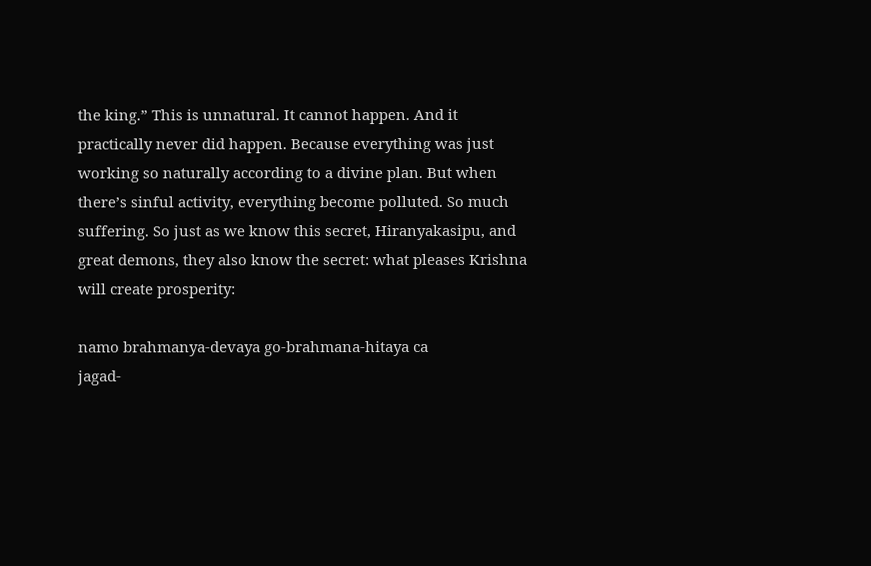the king.” This is unnatural. It cannot happen. And it practically never did happen. Because everything was just working so naturally according to a divine plan. But when there’s sinful activity, everything become polluted. So much suffering. So just as we know this secret, Hiranyakasipu, and great demons, they also know the secret: what pleases Krishna will create prosperity:

namo brahmanya-devaya go-brahmana-hitaya ca
jagad-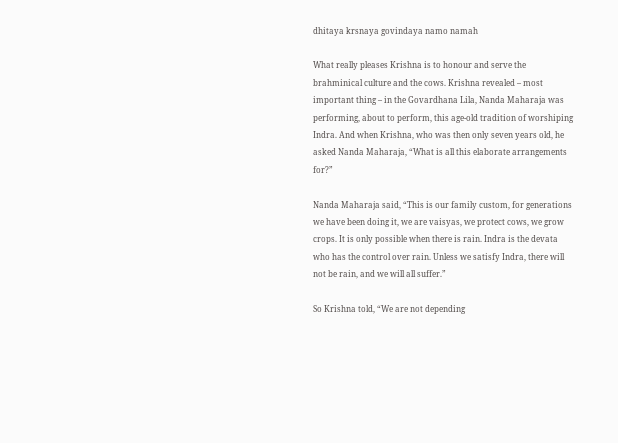dhitaya krsnaya govindaya namo namah

What really pleases Krishna is to honour and serve the brahminical culture and the cows. Krishna revealed – most important thing – in the Govardhana Lila, Nanda Maharaja was performing, about to perform, this age-old tradition of worshiping Indra. And when Krishna, who was then only seven years old, he asked Nanda Maharaja, “What is all this elaborate arrangements for?”

Nanda Maharaja said, “This is our family custom, for generations we have been doing it, we are vaisyas, we protect cows, we grow crops. It is only possible when there is rain. Indra is the devata who has the control over rain. Unless we satisfy Indra, there will not be rain, and we will all suffer.”

So Krishna told, “We are not depending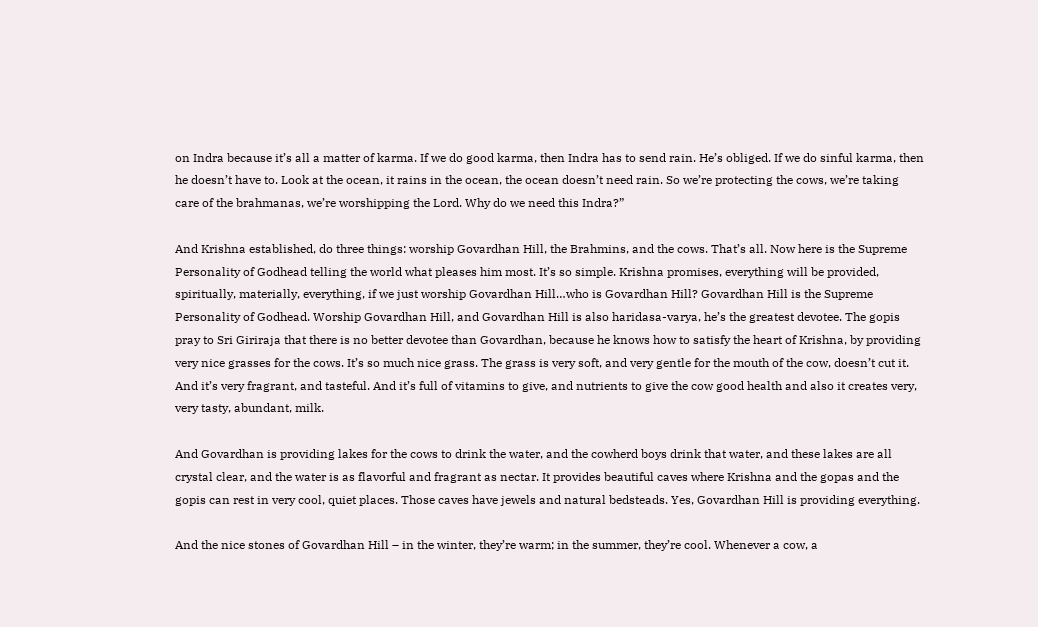on Indra because it’s all a matter of karma. If we do good karma, then Indra has to send rain. He’s obliged. If we do sinful karma, then he doesn’t have to. Look at the ocean, it rains in the ocean, the ocean doesn’t need rain. So we’re protecting the cows, we’re taking care of the brahmanas, we’re worshipping the Lord. Why do we need this Indra?”

And Krishna established, do three things: worship Govardhan Hill, the Brahmins, and the cows. That’s all. Now here is the Supreme Personality of Godhead telling the world what pleases him most. It’s so simple. Krishna promises, everything will be provided, spiritually, materially, everything, if we just worship Govardhan Hill…who is Govardhan Hill? Govardhan Hill is the Supreme Personality of Godhead. Worship Govardhan Hill, and Govardhan Hill is also haridasa-varya, he’s the greatest devotee. The gopis pray to Sri Giriraja that there is no better devotee than Govardhan, because he knows how to satisfy the heart of Krishna, by providing very nice grasses for the cows. It’s so much nice grass. The grass is very soft, and very gentle for the mouth of the cow, doesn’t cut it. And it’s very fragrant, and tasteful. And it’s full of vitamins to give, and nutrients to give the cow good health and also it creates very, very tasty, abundant, milk.

And Govardhan is providing lakes for the cows to drink the water, and the cowherd boys drink that water, and these lakes are all crystal clear, and the water is as flavorful and fragrant as nectar. It provides beautiful caves where Krishna and the gopas and the gopis can rest in very cool, quiet places. Those caves have jewels and natural bedsteads. Yes, Govardhan Hill is providing everything.

And the nice stones of Govardhan Hill – in the winter, they’re warm; in the summer, they’re cool. Whenever a cow, a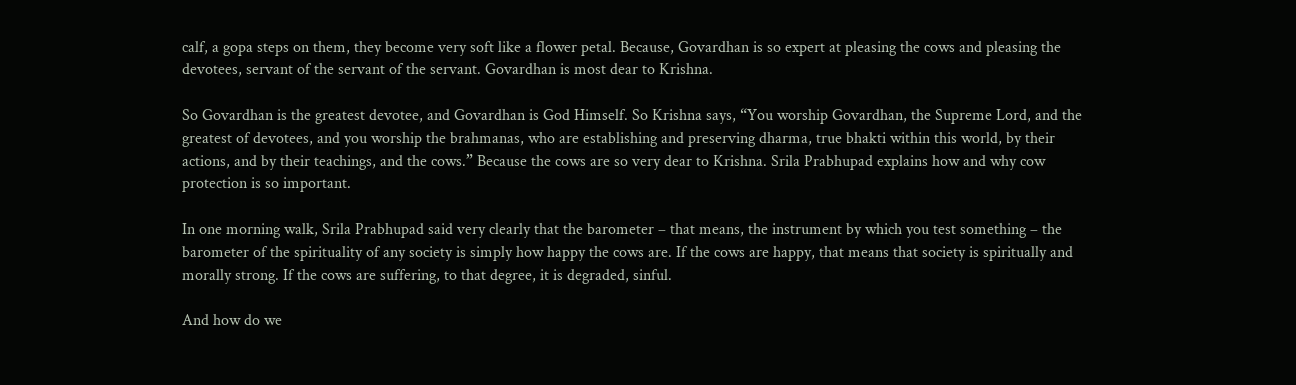calf, a gopa steps on them, they become very soft like a flower petal. Because, Govardhan is so expert at pleasing the cows and pleasing the devotees, servant of the servant of the servant. Govardhan is most dear to Krishna.

So Govardhan is the greatest devotee, and Govardhan is God Himself. So Krishna says, “You worship Govardhan, the Supreme Lord, and the greatest of devotees, and you worship the brahmanas, who are establishing and preserving dharma, true bhakti within this world, by their actions, and by their teachings, and the cows.” Because the cows are so very dear to Krishna. Srila Prabhupad explains how and why cow protection is so important.

In one morning walk, Srila Prabhupad said very clearly that the barometer – that means, the instrument by which you test something – the barometer of the spirituality of any society is simply how happy the cows are. If the cows are happy, that means that society is spiritually and morally strong. If the cows are suffering, to that degree, it is degraded, sinful.

And how do we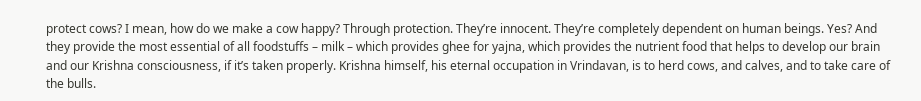protect cows? I mean, how do we make a cow happy? Through protection. They’re innocent. They’re completely dependent on human beings. Yes? And they provide the most essential of all foodstuffs – milk – which provides ghee for yajna, which provides the nutrient food that helps to develop our brain and our Krishna consciousness, if it’s taken properly. Krishna himself, his eternal occupation in Vrindavan, is to herd cows, and calves, and to take care of the bulls.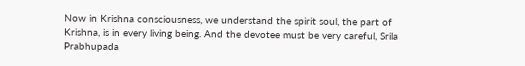Now in Krishna consciousness, we understand the spirit soul, the part of Krishna, is in every living being. And the devotee must be very careful, Srila Prabhupada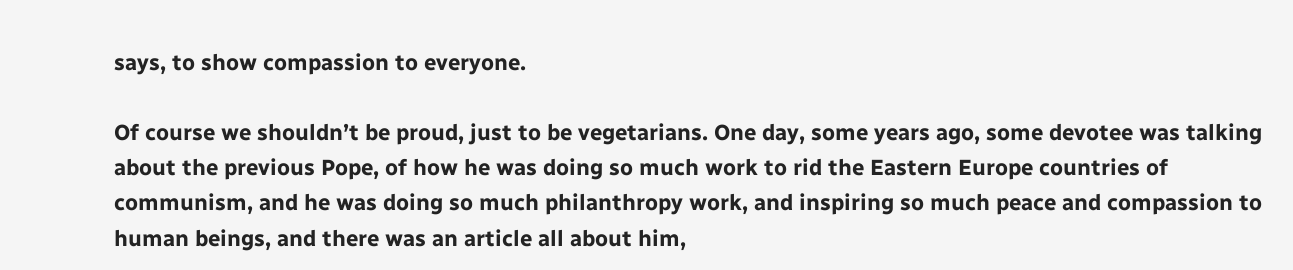says, to show compassion to everyone.

Of course we shouldn’t be proud, just to be vegetarians. One day, some years ago, some devotee was talking about the previous Pope, of how he was doing so much work to rid the Eastern Europe countries of communism, and he was doing so much philanthropy work, and inspiring so much peace and compassion to human beings, and there was an article all about him,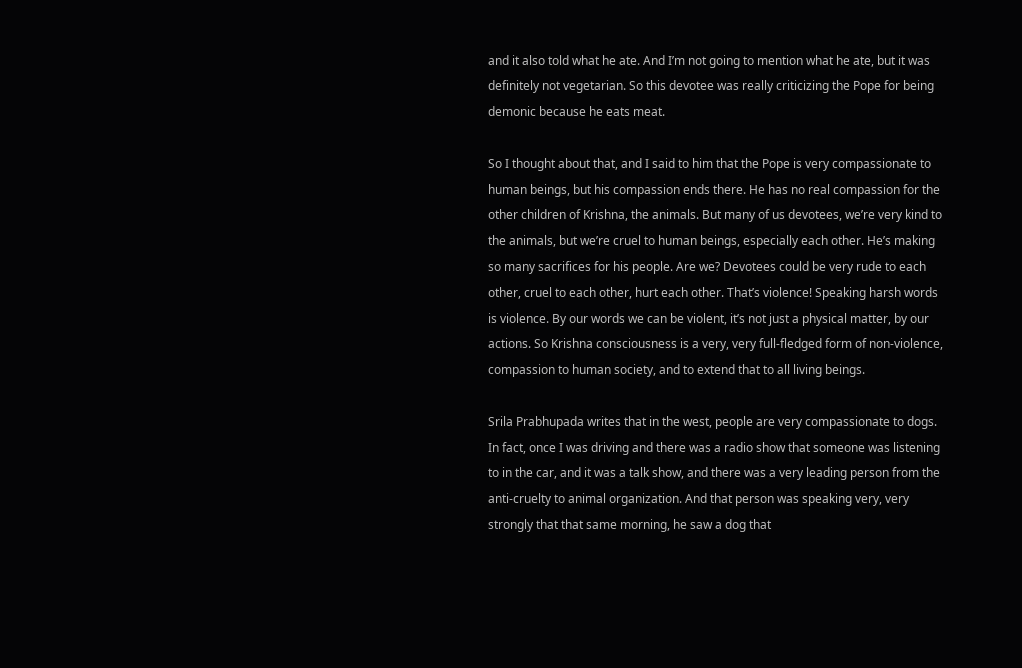and it also told what he ate. And I’m not going to mention what he ate, but it was definitely not vegetarian. So this devotee was really criticizing the Pope for being demonic because he eats meat.

So I thought about that, and I said to him that the Pope is very compassionate to human beings, but his compassion ends there. He has no real compassion for the other children of Krishna, the animals. But many of us devotees, we’re very kind to the animals, but we’re cruel to human beings, especially each other. He’s making so many sacrifices for his people. Are we? Devotees could be very rude to each other, cruel to each other, hurt each other. That’s violence! Speaking harsh words is violence. By our words we can be violent, it’s not just a physical matter, by our actions. So Krishna consciousness is a very, very full-fledged form of non-violence, compassion to human society, and to extend that to all living beings.

Srila Prabhupada writes that in the west, people are very compassionate to dogs. In fact, once I was driving and there was a radio show that someone was listening to in the car, and it was a talk show, and there was a very leading person from the anti-cruelty to animal organization. And that person was speaking very, very strongly that that same morning, he saw a dog that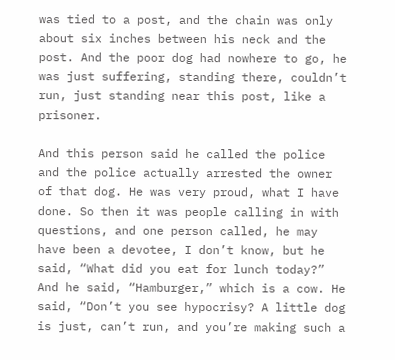was tied to a post, and the chain was only about six inches between his neck and the post. And the poor dog had nowhere to go, he was just suffering, standing there, couldn’t run, just standing near this post, like a prisoner.

And this person said he called the police and the police actually arrested the owner of that dog. He was very proud, what I have done. So then it was people calling in with questions, and one person called, he may have been a devotee, I don’t know, but he said, “What did you eat for lunch today?” And he said, “Hamburger,” which is a cow. He said, “Don’t you see hypocrisy? A little dog is just, can’t run, and you’re making such a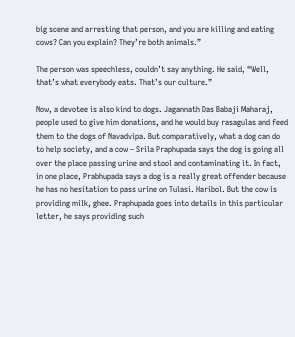big scene and arresting that person, and you are killing and eating cows? Can you explain? They’re both animals.”

The person was speechless, couldn’t say anything. He said, “Well, that’s what everybody eats. That’s our culture.”

Now, a devotee is also kind to dogs. Jagannath Das Babaji Maharaj, people used to give him donations, and he would buy rasagulas and feed them to the dogs of Navadvipa. But comparatively, what a dog can do to help society, and a cow – Srila Praphupada says the dog is going all over the place passing urine and stool and contaminating it. In fact, in one place, Prabhupada says a dog is a really great offender because he has no hesitation to pass urine on Tulasi. Haribol. But the cow is providing milk, ghee. Praphupada goes into details in this particular letter, he says providing such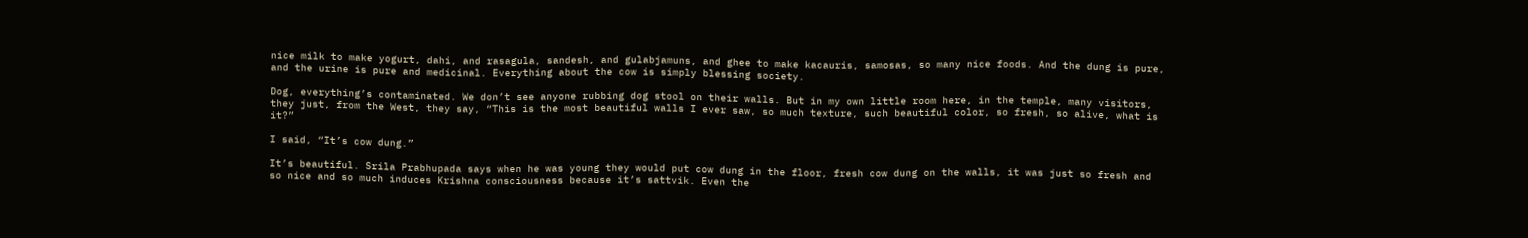nice milk to make yogurt, dahi, and rasagula, sandesh, and gulabjamuns, and ghee to make kacauris, samosas, so many nice foods. And the dung is pure, and the urine is pure and medicinal. Everything about the cow is simply blessing society.

Dog, everything’s contaminated. We don’t see anyone rubbing dog stool on their walls. But in my own little room here, in the temple, many visitors, they just, from the West, they say, “This is the most beautiful walls I ever saw, so much texture, such beautiful color, so fresh, so alive, what is it?”

I said, “It’s cow dung.”

It’s beautiful. Srila Prabhupada says when he was young they would put cow dung in the floor, fresh cow dung on the walls, it was just so fresh and so nice and so much induces Krishna consciousness because it’s sattvik. Even the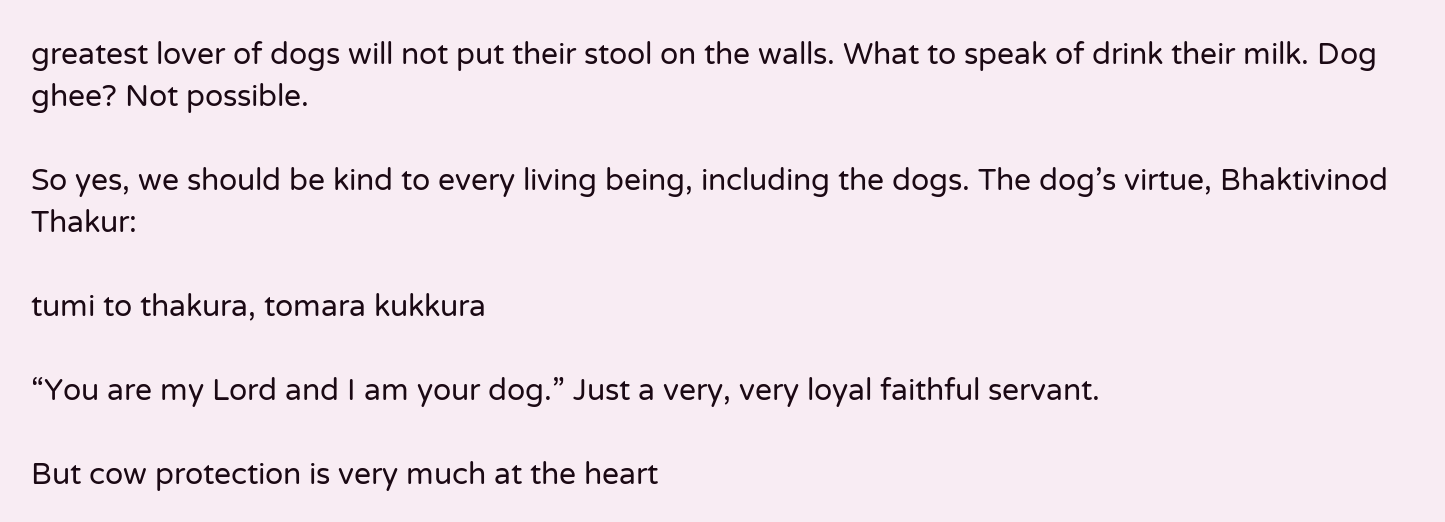greatest lover of dogs will not put their stool on the walls. What to speak of drink their milk. Dog ghee? Not possible.

So yes, we should be kind to every living being, including the dogs. The dog’s virtue, Bhaktivinod Thakur:

tumi to thakura, tomara kukkura

“You are my Lord and I am your dog.” Just a very, very loyal faithful servant.

But cow protection is very much at the heart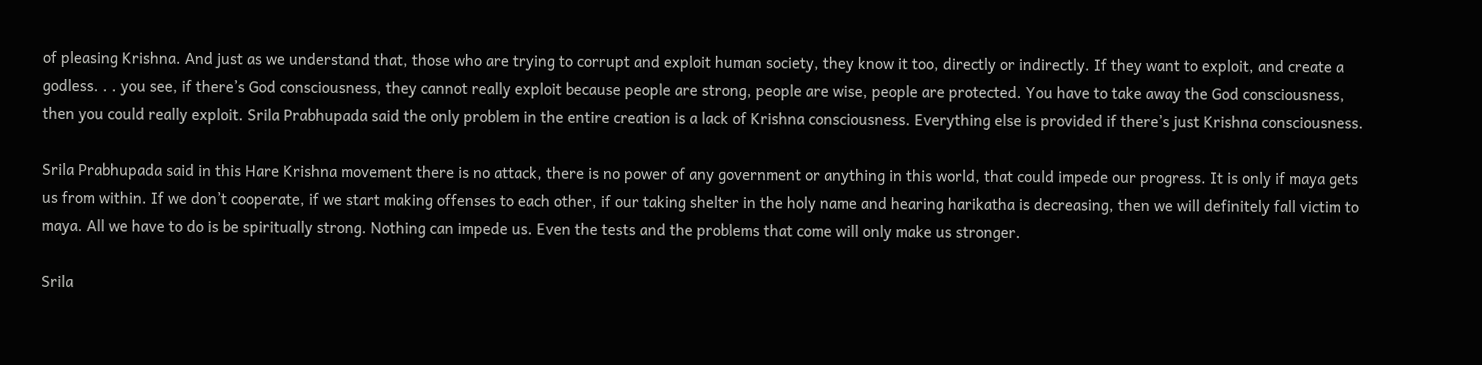of pleasing Krishna. And just as we understand that, those who are trying to corrupt and exploit human society, they know it too, directly or indirectly. If they want to exploit, and create a godless. . . you see, if there’s God consciousness, they cannot really exploit because people are strong, people are wise, people are protected. You have to take away the God consciousness, then you could really exploit. Srila Prabhupada said the only problem in the entire creation is a lack of Krishna consciousness. Everything else is provided if there’s just Krishna consciousness.

Srila Prabhupada said in this Hare Krishna movement there is no attack, there is no power of any government or anything in this world, that could impede our progress. It is only if maya gets us from within. If we don’t cooperate, if we start making offenses to each other, if our taking shelter in the holy name and hearing harikatha is decreasing, then we will definitely fall victim to maya. All we have to do is be spiritually strong. Nothing can impede us. Even the tests and the problems that come will only make us stronger.

Srila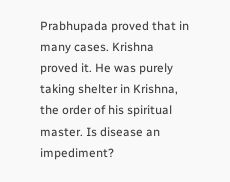Prabhupada proved that in many cases. Krishna proved it. He was purely taking shelter in Krishna, the order of his spiritual master. Is disease an impediment?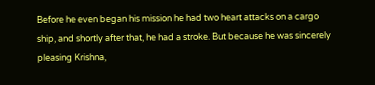Before he even began his mission he had two heart attacks on a cargo ship, and shortly after that, he had a stroke. But because he was sincerely pleasing Krishna,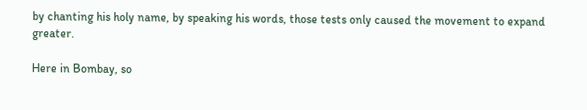by chanting his holy name, by speaking his words, those tests only caused the movement to expand greater.

Here in Bombay, so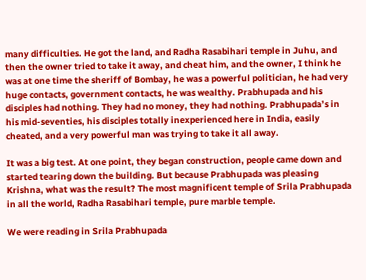many difficulties. He got the land, and Radha Rasabihari temple in Juhu, and then the owner tried to take it away, and cheat him, and the owner, I think he was at one time the sheriff of Bombay, he was a powerful politician, he had very huge contacts, government contacts, he was wealthy. Prabhupada and his disciples had nothing. They had no money, they had nothing. Prabhupada’s in his mid-seventies, his disciples totally inexperienced here in India, easily cheated, and a very powerful man was trying to take it all away.

It was a big test. At one point, they began construction, people came down and started tearing down the building. But because Prabhupada was pleasing Krishna, what was the result? The most magnificent temple of Srila Prabhupada in all the world, Radha Rasabihari temple, pure marble temple.

We were reading in Srila Prabhupada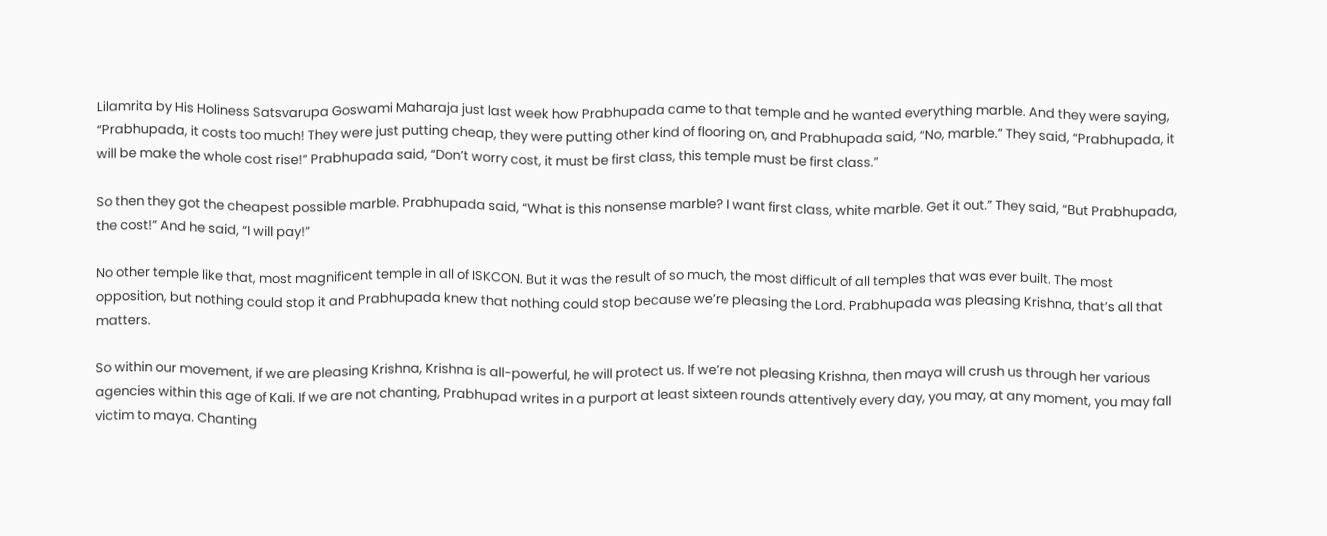Lilamrita by His Holiness Satsvarupa Goswami Maharaja just last week how Prabhupada came to that temple and he wanted everything marble. And they were saying, “Prabhupada, it costs too much! They were just putting cheap, they were putting other kind of flooring on, and Prabhupada said, “No, marble.” They said, “Prabhupada, it will be make the whole cost rise!” Prabhupada said, “Don’t worry cost, it must be first class, this temple must be first class.”

So then they got the cheapest possible marble. Prabhupada said, “What is this nonsense marble? I want first class, white marble. Get it out.” They said, “But Prabhupada, the cost!” And he said, “I will pay!”

No other temple like that, most magnificent temple in all of ISKCON. But it was the result of so much, the most difficult of all temples that was ever built. The most opposition, but nothing could stop it and Prabhupada knew that nothing could stop because we’re pleasing the Lord. Prabhupada was pleasing Krishna, that’s all that matters.

So within our movement, if we are pleasing Krishna, Krishna is all-powerful, he will protect us. If we’re not pleasing Krishna, then maya will crush us through her various agencies within this age of Kali. If we are not chanting, Prabhupad writes in a purport at least sixteen rounds attentively every day, you may, at any moment, you may fall victim to maya. Chanting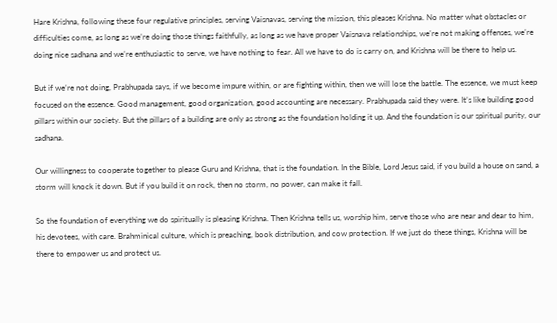Hare Krishna, following these four regulative principles, serving Vaisnavas, serving the mission, this pleases Krishna. No matter what obstacles or difficulties come, as long as we’re doing those things faithfully, as long as we have proper Vaisnava relationships, we’re not making offenses, we’re doing nice sadhana and we’re enthusiastic to serve, we have nothing to fear. All we have to do is carry on, and Krishna will be there to help us.

But if we’re not doing, Prabhupada says, if we become impure within, or are fighting within, then we will lose the battle. The essence, we must keep focused on the essence. Good management, good organization, good accounting are necessary. Prabhupada said they were. It’s like building good pillars within our society. But the pillars of a building are only as strong as the foundation holding it up. And the foundation is our spiritual purity, our sadhana.

Our willingness to cooperate together to please Guru and Krishna, that is the foundation. In the Bible, Lord Jesus said, if you build a house on sand, a storm will knock it down. But if you build it on rock, then no storm, no power, can make it fall.

So the foundation of everything we do spiritually is pleasing Krishna. Then Krishna tells us, worship him, serve those who are near and dear to him, his devotees, with care. Brahminical culture, which is preaching, book distribution, and cow protection. If we just do these things, Krishna will be there to empower us and protect us.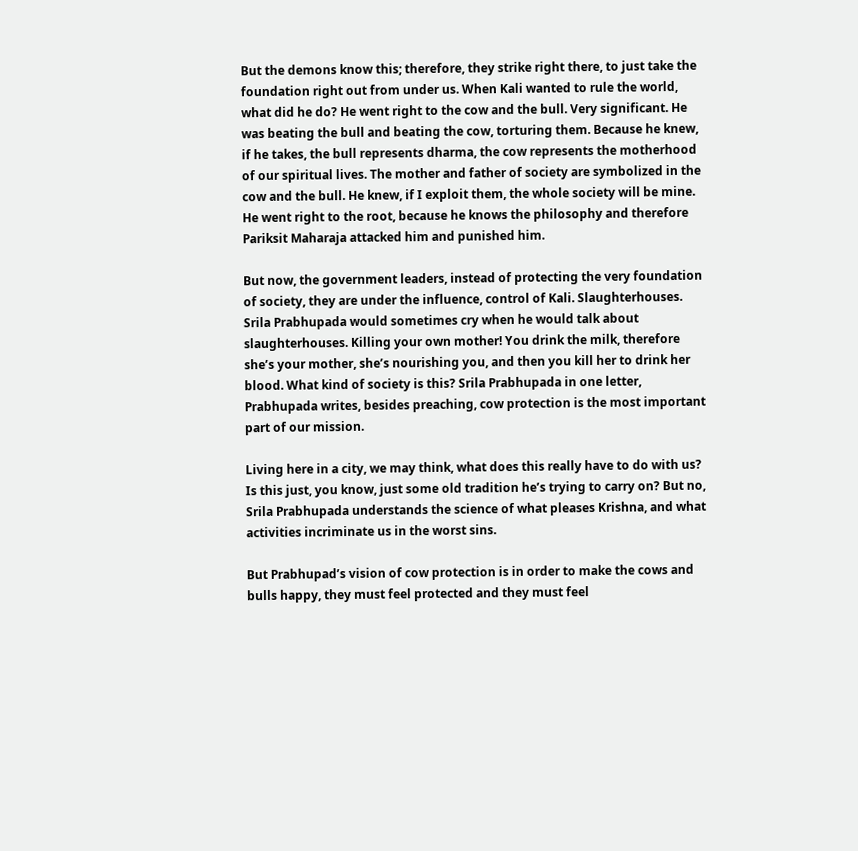But the demons know this; therefore, they strike right there, to just take the foundation right out from under us. When Kali wanted to rule the world, what did he do? He went right to the cow and the bull. Very significant. He was beating the bull and beating the cow, torturing them. Because he knew, if he takes, the bull represents dharma, the cow represents the motherhood of our spiritual lives. The mother and father of society are symbolized in the cow and the bull. He knew, if I exploit them, the whole society will be mine. He went right to the root, because he knows the philosophy and therefore Pariksit Maharaja attacked him and punished him.

But now, the government leaders, instead of protecting the very foundation of society, they are under the influence, control of Kali. Slaughterhouses. Srila Prabhupada would sometimes cry when he would talk about slaughterhouses. Killing your own mother! You drink the milk, therefore she’s your mother, she’s nourishing you, and then you kill her to drink her blood. What kind of society is this? Srila Prabhupada in one letter, Prabhupada writes, besides preaching, cow protection is the most important part of our mission.

Living here in a city, we may think, what does this really have to do with us? Is this just, you know, just some old tradition he’s trying to carry on? But no, Srila Prabhupada understands the science of what pleases Krishna, and what activities incriminate us in the worst sins.

But Prabhupad’s vision of cow protection is in order to make the cows and bulls happy, they must feel protected and they must feel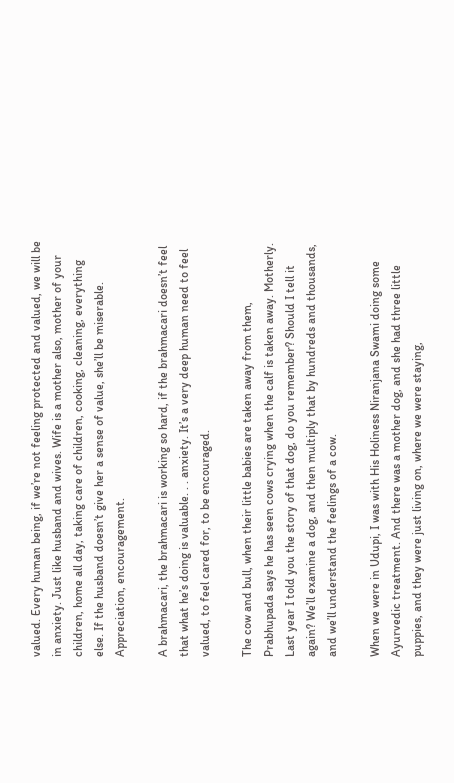valued. Every human being, if we’re not feeling protected and valued, we will be in anxiety. Just like husband and wives. Wife is a mother also, mother of your children, home all day, taking care of children, cooking, cleaning, everything else. If the husband doesn’t give her a sense of value, she’ll be miserable. Appreciation, encouragement.

A brahmacari, the brahmacari is working so hard, if the brahmacari doesn’t feel that what he’s doing is valuable. . . anxiety. It’s a very deep human need to feel valued, to feel cared for, to be encouraged.

The cow and bull, when their little babies are taken away from them, Prabhupada says he has seen cows crying when the calf is taken away. Motherly. Last year I told you the story of that dog, do you remember? Should I tell it again? We’ll examine a dog, and then multiply that by hundreds and thousands, and we’ll understand the feelings of a cow.

When we were in Udupi, I was with His Holiness Niranjana Swami doing some Ayurvedic treatment. And there was a mother dog, and she had three little puppies, and they were just living on, where we were staying,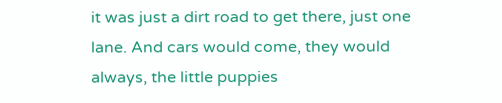it was just a dirt road to get there, just one lane. And cars would come, they would always, the little puppies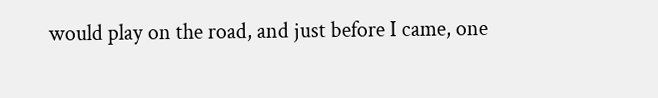would play on the road, and just before I came, one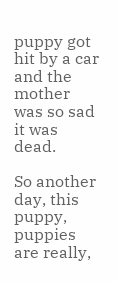puppy got hit by a car and the mother was so sad it was dead.

So another day, this puppy, puppies are really,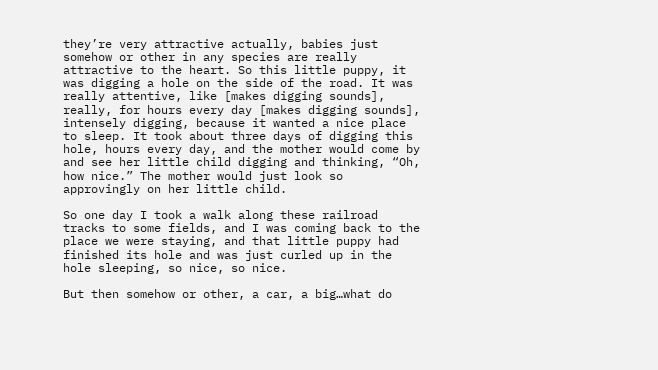they’re very attractive actually, babies just somehow or other in any species are really attractive to the heart. So this little puppy, it was digging a hole on the side of the road. It was really attentive, like [makes digging sounds], really, for hours every day [makes digging sounds], intensely digging, because it wanted a nice place to sleep. It took about three days of digging this hole, hours every day, and the mother would come by and see her little child digging and thinking, “Oh, how nice.” The mother would just look so approvingly on her little child.

So one day I took a walk along these railroad tracks to some fields, and I was coming back to the place we were staying, and that little puppy had finished its hole and was just curled up in the hole sleeping, so nice, so nice.

But then somehow or other, a car, a big…what do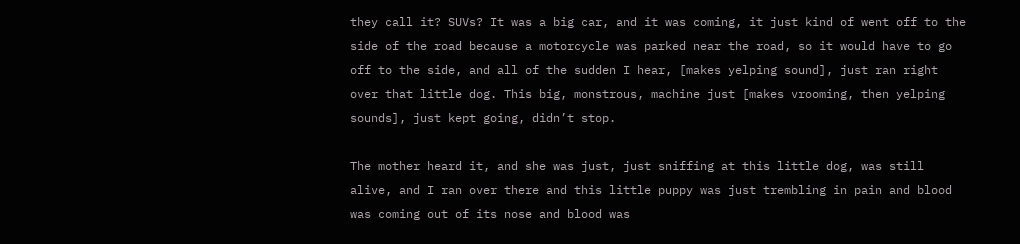they call it? SUVs? It was a big car, and it was coming, it just kind of went off to the side of the road because a motorcycle was parked near the road, so it would have to go off to the side, and all of the sudden I hear, [makes yelping sound], just ran right over that little dog. This big, monstrous, machine just [makes vrooming, then yelping sounds], just kept going, didn’t stop.

The mother heard it, and she was just, just sniffing at this little dog, was still alive, and I ran over there and this little puppy was just trembling in pain and blood was coming out of its nose and blood was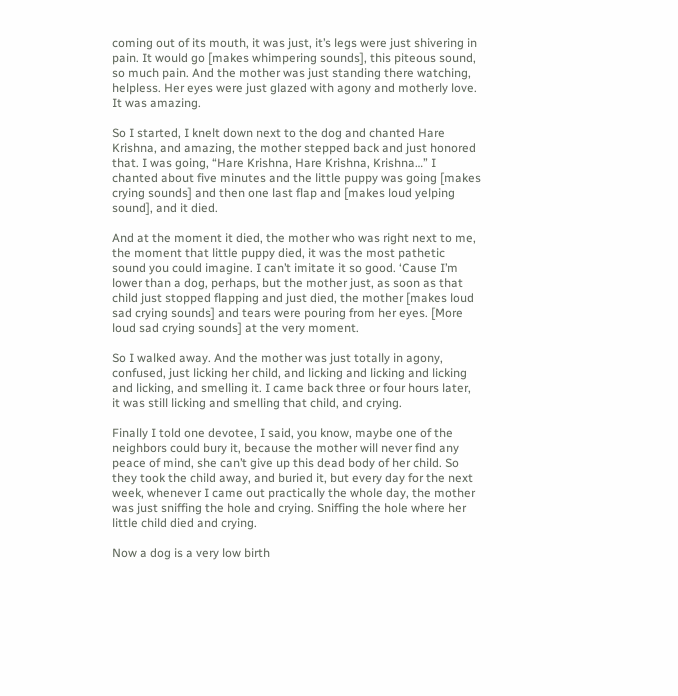coming out of its mouth, it was just, it’s legs were just shivering in pain. It would go [makes whimpering sounds], this piteous sound, so much pain. And the mother was just standing there watching, helpless. Her eyes were just glazed with agony and motherly love. It was amazing.

So I started, I knelt down next to the dog and chanted Hare Krishna, and amazing, the mother stepped back and just honored that. I was going, “Hare Krishna, Hare Krishna, Krishna…” I chanted about five minutes and the little puppy was going [makes crying sounds] and then one last flap and [makes loud yelping sound], and it died.

And at the moment it died, the mother who was right next to me, the moment that little puppy died, it was the most pathetic sound you could imagine. I can’t imitate it so good. ‘Cause I’m lower than a dog, perhaps, but the mother just, as soon as that child just stopped flapping and just died, the mother [makes loud sad crying sounds] and tears were pouring from her eyes. [More loud sad crying sounds] at the very moment.

So I walked away. And the mother was just totally in agony, confused, just licking her child, and licking and licking and licking and licking, and smelling it. I came back three or four hours later, it was still licking and smelling that child, and crying.

Finally I told one devotee, I said, you know, maybe one of the neighbors could bury it, because the mother will never find any peace of mind, she can’t give up this dead body of her child. So they took the child away, and buried it, but every day for the next week, whenever I came out practically the whole day, the mother was just sniffing the hole and crying. Sniffing the hole where her little child died and crying.

Now a dog is a very low birth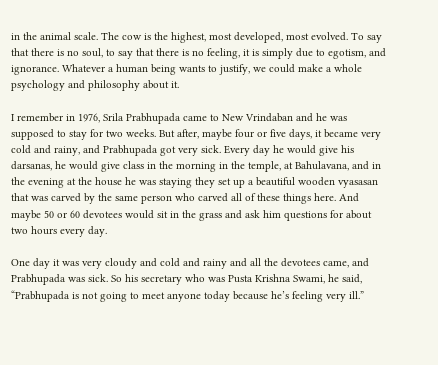in the animal scale. The cow is the highest, most developed, most evolved. To say that there is no soul, to say that there is no feeling, it is simply due to egotism, and ignorance. Whatever a human being wants to justify, we could make a whole psychology and philosophy about it.

I remember in 1976, Srila Prabhupada came to New Vrindaban and he was supposed to stay for two weeks. But after, maybe four or five days, it became very cold and rainy, and Prabhupada got very sick. Every day he would give his darsanas, he would give class in the morning in the temple, at Bahulavana, and in the evening at the house he was staying they set up a beautiful wooden vyasasan that was carved by the same person who carved all of these things here. And maybe 50 or 60 devotees would sit in the grass and ask him questions for about two hours every day.

One day it was very cloudy and cold and rainy and all the devotees came, and Prabhupada was sick. So his secretary who was Pusta Krishna Swami, he said, “Prabhupada is not going to meet anyone today because he’s feeling very ill.”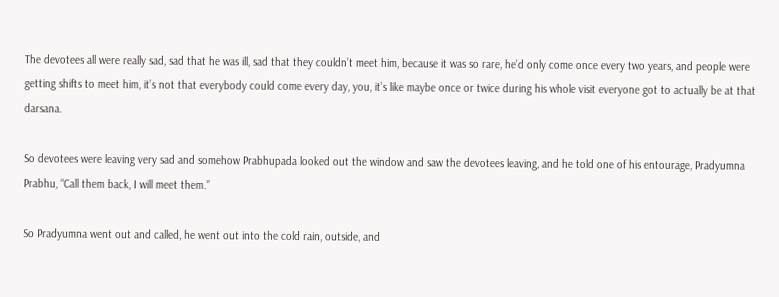The devotees all were really sad, sad that he was ill, sad that they couldn’t meet him, because it was so rare, he’d only come once every two years, and people were getting shifts to meet him, it’s not that everybody could come every day, you, it’s like maybe once or twice during his whole visit everyone got to actually be at that darsana.

So devotees were leaving very sad and somehow Prabhupada looked out the window and saw the devotees leaving, and he told one of his entourage, Pradyumna Prabhu, “Call them back, I will meet them.”

So Pradyumna went out and called, he went out into the cold rain, outside, and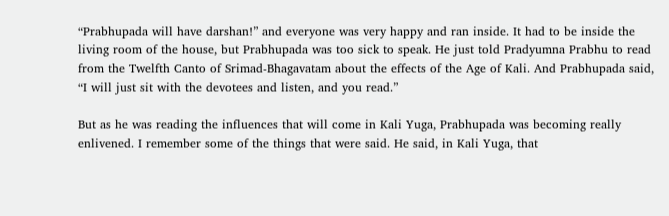“Prabhupada will have darshan!” and everyone was very happy and ran inside. It had to be inside the living room of the house, but Prabhupada was too sick to speak. He just told Pradyumna Prabhu to read from the Twelfth Canto of Srimad-Bhagavatam about the effects of the Age of Kali. And Prabhupada said, “I will just sit with the devotees and listen, and you read.”

But as he was reading the influences that will come in Kali Yuga, Prabhupada was becoming really enlivened. I remember some of the things that were said. He said, in Kali Yuga, that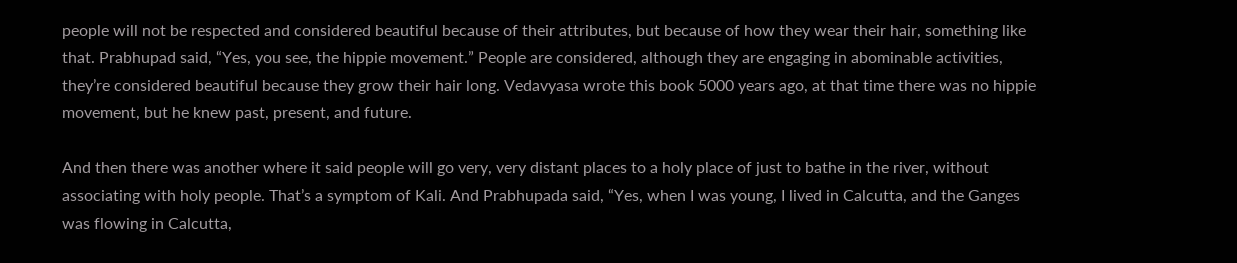people will not be respected and considered beautiful because of their attributes, but because of how they wear their hair, something like that. Prabhupad said, “Yes, you see, the hippie movement.” People are considered, although they are engaging in abominable activities, they’re considered beautiful because they grow their hair long. Vedavyasa wrote this book 5000 years ago, at that time there was no hippie movement, but he knew past, present, and future.

And then there was another where it said people will go very, very distant places to a holy place of just to bathe in the river, without associating with holy people. That’s a symptom of Kali. And Prabhupada said, “Yes, when I was young, I lived in Calcutta, and the Ganges was flowing in Calcutta,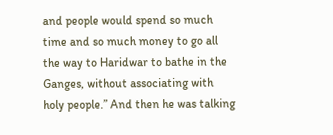and people would spend so much time and so much money to go all the way to Haridwar to bathe in the Ganges, without associating with holy people.” And then he was talking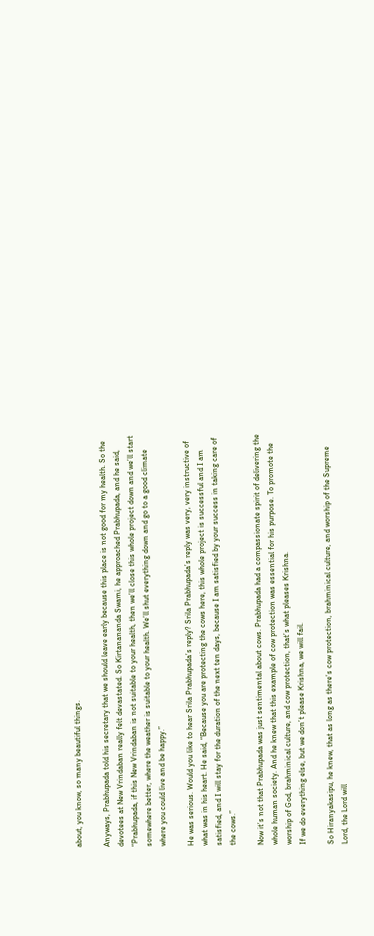about, you know, so many beautiful things.

Anyways, Prabhupada told his secretary that we should leave early because this place is not good for my health. So the devotees at New Vrindaban really felt devastated. So Kirtanananda Swami, he approached Prabhupada, and he said, “Prabhupada, if this New Vrindaban is not suitable to your health, then we’ll close this whole project down and we’ll start somewhere better, where the weather is suitable to your health. We’ll shut everything down and go to a good climate where you could live and be happy.”

He was serious. Would you like to hear Srila Prabhupada’s reply? Srila Prabhupada’s reply was very, very instructive of what was in his heart. He said, “Because you are protecting the cows here, this whole project is successful and I am satisfied, and I will stay for the duration of the next ten days, because I am satisfied by your success in taking care of the cows.”

Now it’s not that Prabhupada was just sentimental about cows. Prabhupada had a compassionate spirit of delivering the whole human society. And he knew that this example of cow protection was essential for his purpose. To promote the worship of God, brahminical culture, and cow protection, that’s what pleases Krishna.
If we do everything else, but we don’t please Krishna, we will fail.

So Hiranyakasipu, he knew, that as long as there’s cow protection, brahminical culture, and worship of the Supreme Lord, the Lord will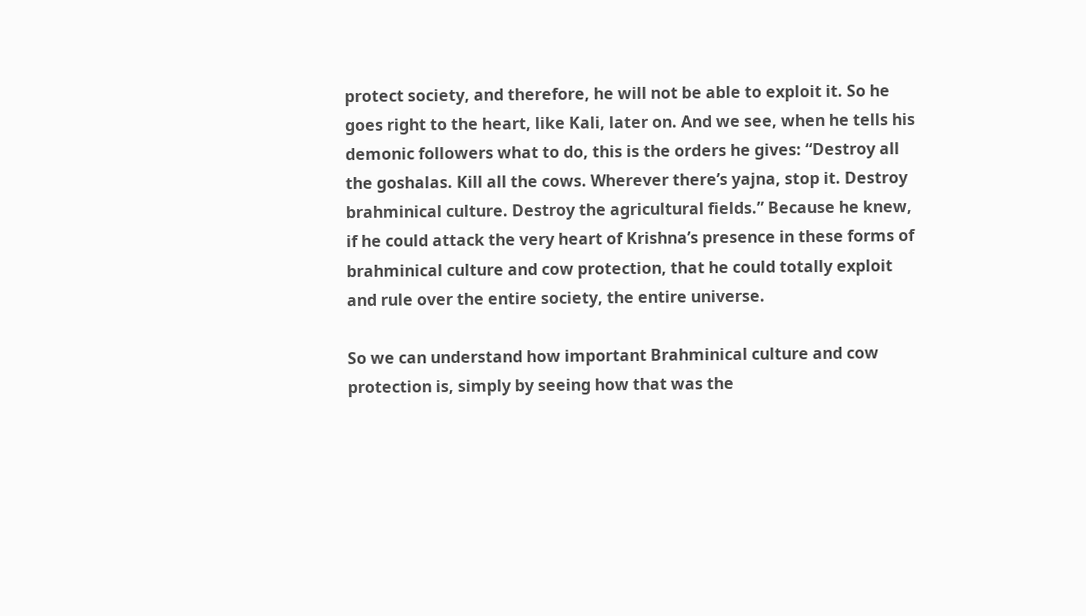protect society, and therefore, he will not be able to exploit it. So he goes right to the heart, like Kali, later on. And we see, when he tells his demonic followers what to do, this is the orders he gives: “Destroy all the goshalas. Kill all the cows. Wherever there’s yajna, stop it. Destroy brahminical culture. Destroy the agricultural fields.” Because he knew, if he could attack the very heart of Krishna’s presence in these forms of brahminical culture and cow protection, that he could totally exploit and rule over the entire society, the entire universe.

So we can understand how important Brahminical culture and cow protection is, simply by seeing how that was the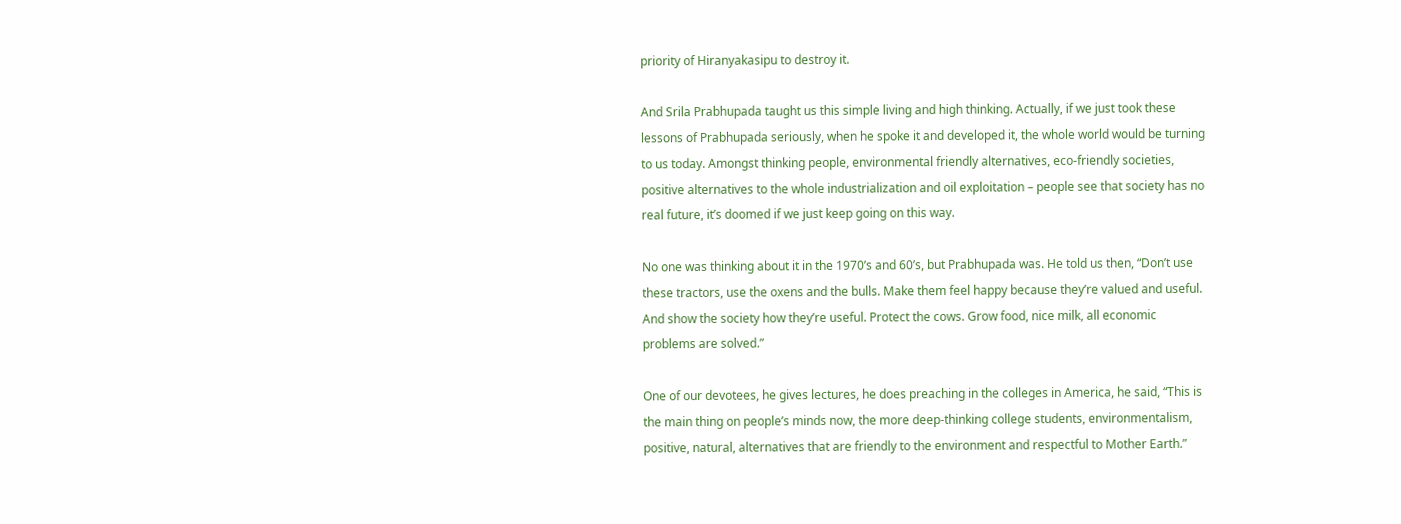priority of Hiranyakasipu to destroy it.

And Srila Prabhupada taught us this simple living and high thinking. Actually, if we just took these lessons of Prabhupada seriously, when he spoke it and developed it, the whole world would be turning to us today. Amongst thinking people, environmental friendly alternatives, eco-friendly societies, positive alternatives to the whole industrialization and oil exploitation – people see that society has no real future, it’s doomed if we just keep going on this way.

No one was thinking about it in the 1970’s and 60’s, but Prabhupada was. He told us then, “Don’t use these tractors, use the oxens and the bulls. Make them feel happy because they’re valued and useful. And show the society how they’re useful. Protect the cows. Grow food, nice milk, all economic problems are solved.”

One of our devotees, he gives lectures, he does preaching in the colleges in America, he said, “This is the main thing on people’s minds now, the more deep-thinking college students, environmentalism, positive, natural, alternatives that are friendly to the environment and respectful to Mother Earth.”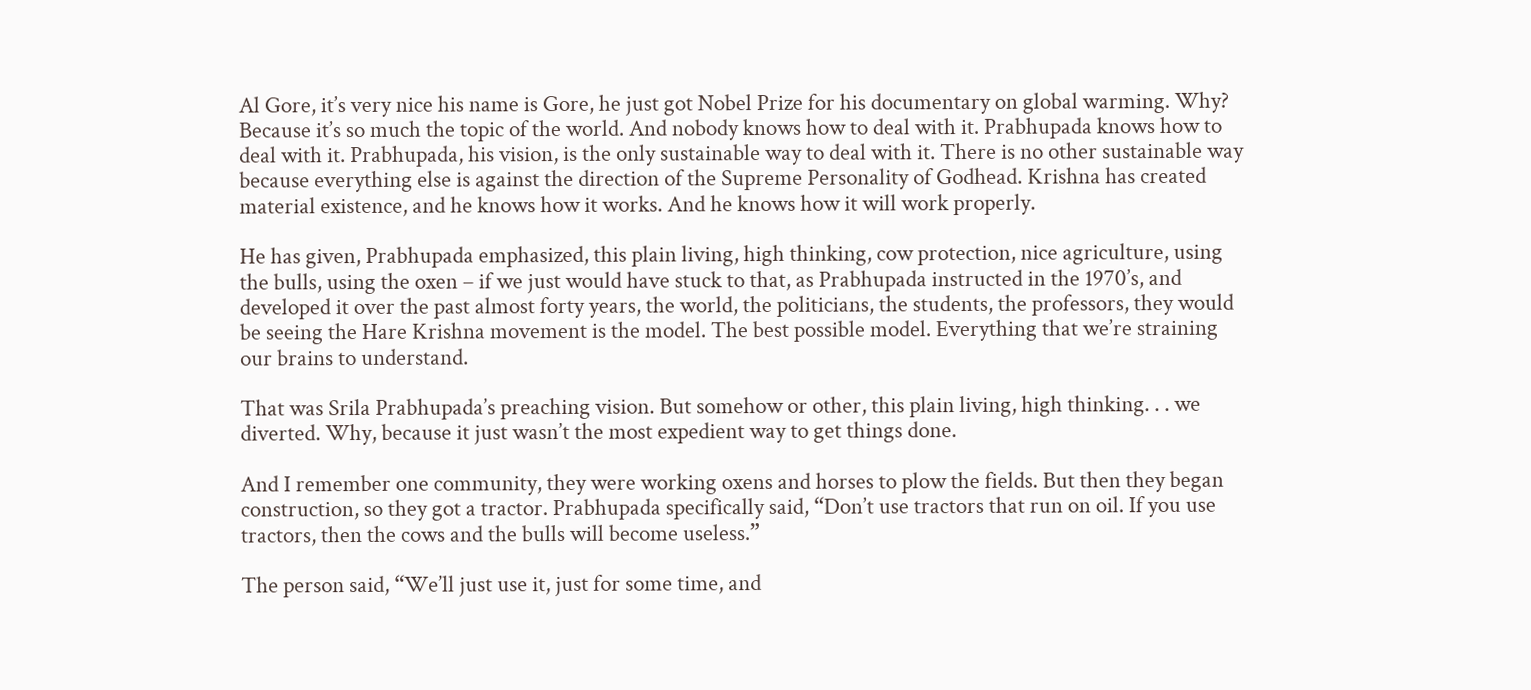Al Gore, it’s very nice his name is Gore, he just got Nobel Prize for his documentary on global warming. Why? Because it’s so much the topic of the world. And nobody knows how to deal with it. Prabhupada knows how to deal with it. Prabhupada, his vision, is the only sustainable way to deal with it. There is no other sustainable way because everything else is against the direction of the Supreme Personality of Godhead. Krishna has created material existence, and he knows how it works. And he knows how it will work properly.

He has given, Prabhupada emphasized, this plain living, high thinking, cow protection, nice agriculture, using the bulls, using the oxen – if we just would have stuck to that, as Prabhupada instructed in the 1970’s, and developed it over the past almost forty years, the world, the politicians, the students, the professors, they would be seeing the Hare Krishna movement is the model. The best possible model. Everything that we’re straining our brains to understand.

That was Srila Prabhupada’s preaching vision. But somehow or other, this plain living, high thinking. . . we diverted. Why, because it just wasn’t the most expedient way to get things done.

And I remember one community, they were working oxens and horses to plow the fields. But then they began construction, so they got a tractor. Prabhupada specifically said, “Don’t use tractors that run on oil. If you use tractors, then the cows and the bulls will become useless.”

The person said, “We’ll just use it, just for some time, and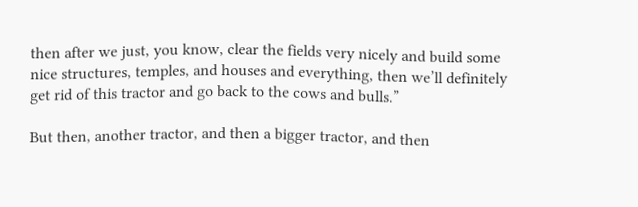then after we just, you know, clear the fields very nicely and build some nice structures, temples, and houses and everything, then we’ll definitely get rid of this tractor and go back to the cows and bulls.”

But then, another tractor, and then a bigger tractor, and then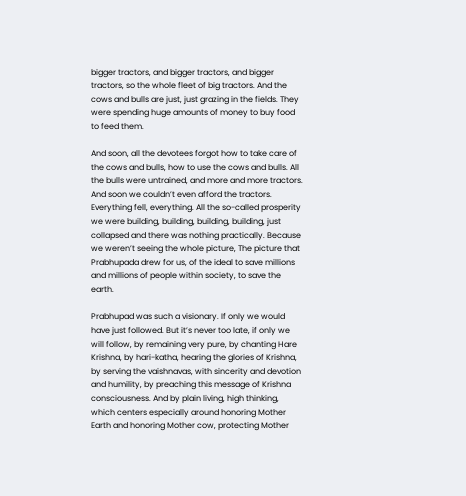bigger tractors, and bigger tractors, and bigger tractors, so the whole fleet of big tractors. And the cows and bulls are just, just grazing in the fields. They were spending huge amounts of money to buy food to feed them.

And soon, all the devotees forgot how to take care of the cows and bulls, how to use the cows and bulls. All the bulls were untrained, and more and more tractors. And soon we couldn’t even afford the tractors. Everything fell, everything. All the so-called prosperity we were building, building, building, building, just collapsed and there was nothing practically. Because we weren’t seeing the whole picture, The picture that Prabhupada drew for us, of the ideal to save millions and millions of people within society, to save the earth.

Prabhupad was such a visionary. If only we would have just followed. But it’s never too late, if only we will follow, by remaining very pure, by chanting Hare Krishna, by hari-katha, hearing the glories of Krishna, by serving the vaishnavas, with sincerity and devotion and humility, by preaching this message of Krishna consciousness. And by plain living, high thinking, which centers especially around honoring Mother Earth and honoring Mother cow, protecting Mother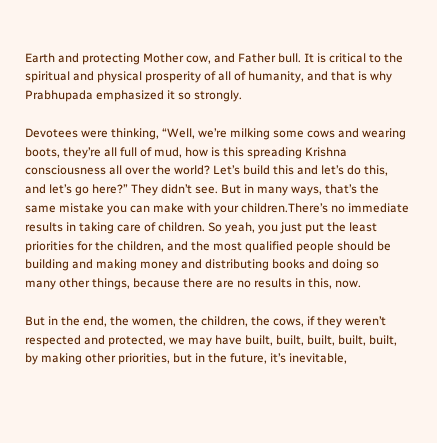Earth and protecting Mother cow, and Father bull. It is critical to the spiritual and physical prosperity of all of humanity, and that is why Prabhupada emphasized it so strongly.

Devotees were thinking, “Well, we’re milking some cows and wearing boots, they’re all full of mud, how is this spreading Krishna consciousness all over the world? Let’s build this and let’s do this, and let’s go here?” They didn’t see. But in many ways, that’s the same mistake you can make with your children.There’s no immediate results in taking care of children. So yeah, you just put the least priorities for the children, and the most qualified people should be building and making money and distributing books and doing so many other things, because there are no results in this, now.

But in the end, the women, the children, the cows, if they weren’t respected and protected, we may have built, built, built, built, built, by making other priorities, but in the future, it’s inevitable,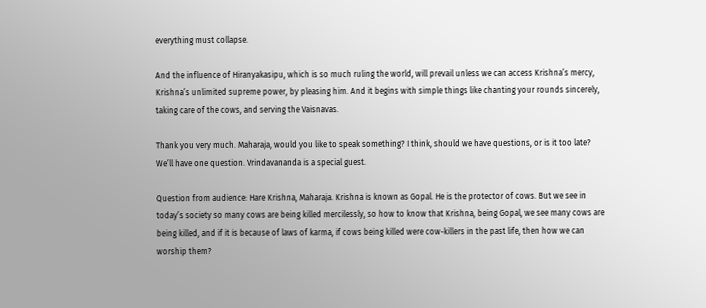everything must collapse.

And the influence of Hiranyakasipu, which is so much ruling the world, will prevail unless we can access Krishna’s mercy, Krishna’s unlimited supreme power, by pleasing him. And it begins with simple things like chanting your rounds sincerely, taking care of the cows, and serving the Vaisnavas.

Thank you very much. Maharaja, would you like to speak something? I think, should we have questions, or is it too late? We’ll have one question. Vrindavananda is a special guest.

Question from audience: Hare Krishna, Maharaja. Krishna is known as Gopal. He is the protector of cows. But we see in today’s society so many cows are being killed mercilessly, so how to know that Krishna, being Gopal, we see many cows are being killed, and if it is because of laws of karma, if cows being killed were cow-killers in the past life, then how we can worship them?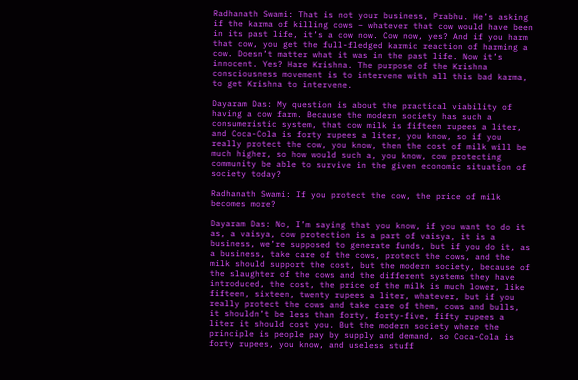Radhanath Swami: That is not your business, Prabhu. He’s asking if the karma of killing cows – whatever that cow would have been in its past life, it’s a cow now. Cow now, yes? And if you harm that cow, you get the full-fledged karmic reaction of harming a cow. Doesn’t matter what it was in the past life. Now it’s innocent. Yes? Hare Krishna. The purpose of the Krishna consciousness movement is to intervene with all this bad karma, to get Krishna to intervene.

Dayaram Das: My question is about the practical viability of having a cow farm. Because the modern society has such a consumeristic system, that cow milk is fifteen rupees a liter, and Coca-Cola is forty rupees a liter, you know, so if you really protect the cow, you know, then the cost of milk will be much higher, so how would such a, you know, cow protecting community be able to survive in the given economic situation of society today?

Radhanath Swami: If you protect the cow, the price of milk becomes more?

Dayaram Das: No, I’m saying that you know, if you want to do it as, a vaisya, cow protection is a part of vaisya, it is a business, we’re supposed to generate funds, but if you do it, as a business, take care of the cows, protect the cows, and the milk should support the cost, but the modern society, because of the slaughter of the cows and the different systems they have introduced, the cost, the price of the milk is much lower, like fifteen, sixteen, twenty rupees a liter, whatever, but if you really protect the cows and take care of them, cows and bulls, it shouldn’t be less than forty, forty-five, fifty rupees a liter it should cost you. But the modern society where the principle is people pay by supply and demand, so Coca-Cola is forty rupees, you know, and useless stuff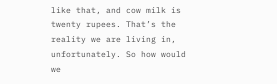like that, and cow milk is twenty rupees. That’s the reality we are living in, unfortunately. So how would we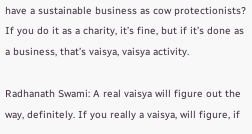have a sustainable business as cow protectionists? If you do it as a charity, it’s fine, but if it’s done as a business, that’s vaisya, vaisya activity.

Radhanath Swami: A real vaisya will figure out the way, definitely. If you really a vaisya, will figure, if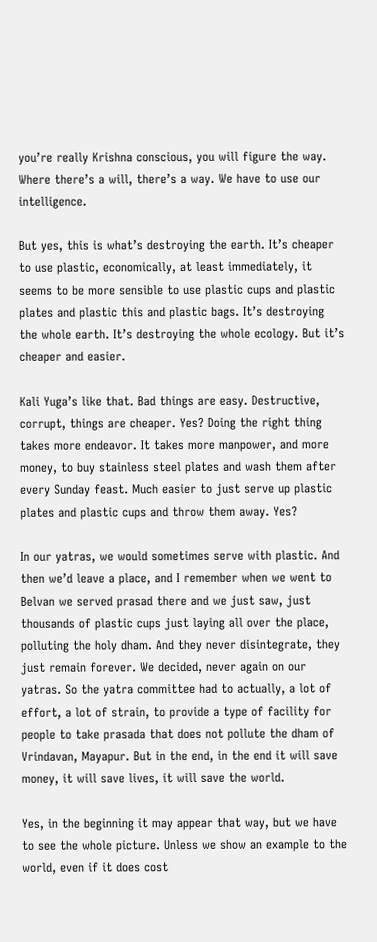you’re really Krishna conscious, you will figure the way. Where there’s a will, there’s a way. We have to use our intelligence.

But yes, this is what’s destroying the earth. It’s cheaper to use plastic, economically, at least immediately, it seems to be more sensible to use plastic cups and plastic plates and plastic this and plastic bags. It’s destroying the whole earth. It’s destroying the whole ecology. But it’s cheaper and easier.

Kali Yuga’s like that. Bad things are easy. Destructive, corrupt, things are cheaper. Yes? Doing the right thing takes more endeavor. It takes more manpower, and more money, to buy stainless steel plates and wash them after every Sunday feast. Much easier to just serve up plastic plates and plastic cups and throw them away. Yes?

In our yatras, we would sometimes serve with plastic. And then we’d leave a place, and I remember when we went to Belvan we served prasad there and we just saw, just thousands of plastic cups just laying all over the place, polluting the holy dham. And they never disintegrate, they just remain forever. We decided, never again on our yatras. So the yatra committee had to actually, a lot of effort, a lot of strain, to provide a type of facility for people to take prasada that does not pollute the dham of Vrindavan, Mayapur. But in the end, in the end it will save money, it will save lives, it will save the world.

Yes, in the beginning it may appear that way, but we have to see the whole picture. Unless we show an example to the world, even if it does cost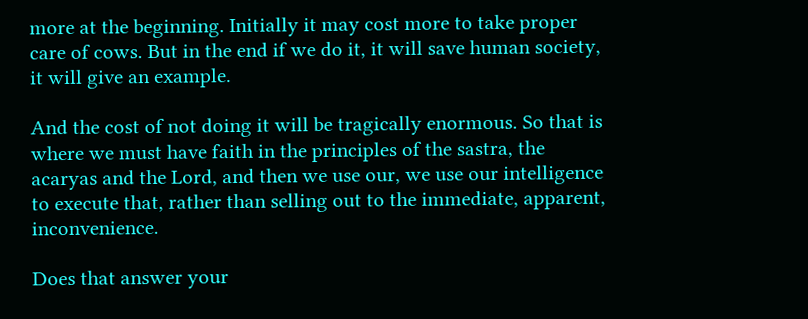more at the beginning. Initially it may cost more to take proper care of cows. But in the end if we do it, it will save human society, it will give an example.

And the cost of not doing it will be tragically enormous. So that is where we must have faith in the principles of the sastra, the acaryas and the Lord, and then we use our, we use our intelligence to execute that, rather than selling out to the immediate, apparent, inconvenience.

Does that answer your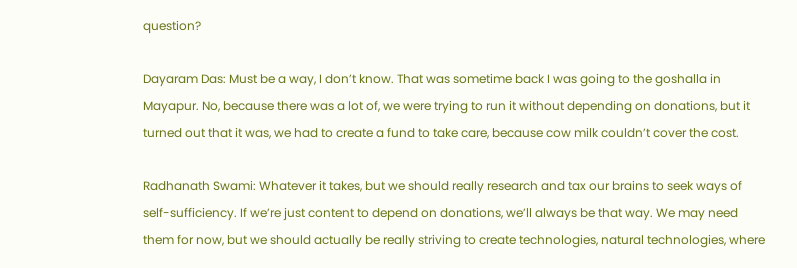question?

Dayaram Das: Must be a way, I don’t know. That was sometime back I was going to the goshalla in Mayapur. No, because there was a lot of, we were trying to run it without depending on donations, but it turned out that it was, we had to create a fund to take care, because cow milk couldn’t cover the cost.

Radhanath Swami: Whatever it takes, but we should really research and tax our brains to seek ways of self-sufficiency. If we’re just content to depend on donations, we’ll always be that way. We may need them for now, but we should actually be really striving to create technologies, natural technologies, where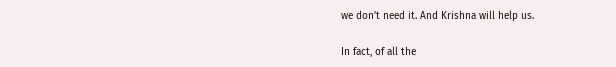we don’t need it. And Krishna will help us.

In fact, of all the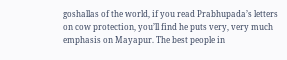goshallas of the world, if you read Prabhupada’s letters on cow protection, you’ll find he puts very, very much emphasis on Mayapur. The best people in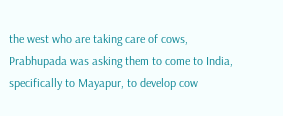the west who are taking care of cows, Prabhupada was asking them to come to India, specifically to Mayapur, to develop cow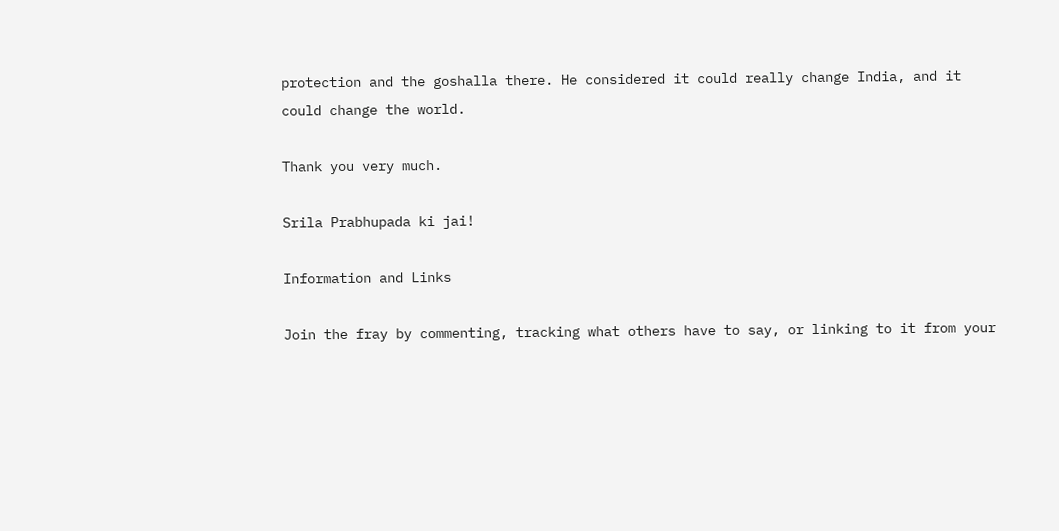protection and the goshalla there. He considered it could really change India, and it could change the world.

Thank you very much.

Srila Prabhupada ki jai!

Information and Links

Join the fray by commenting, tracking what others have to say, or linking to it from your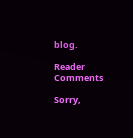blog.

Reader Comments

Sorry,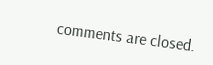comments are closed.